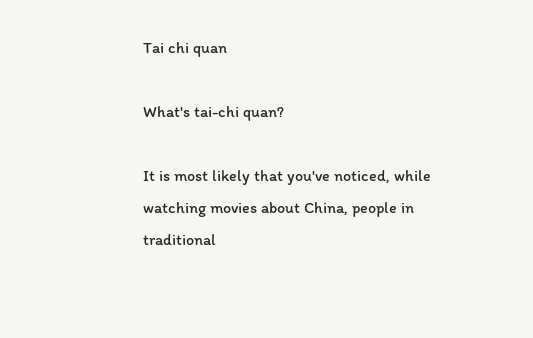Tai chi quan

What's tai-chi quan?

It is most likely that you've noticed, while watching movies about China, people in traditional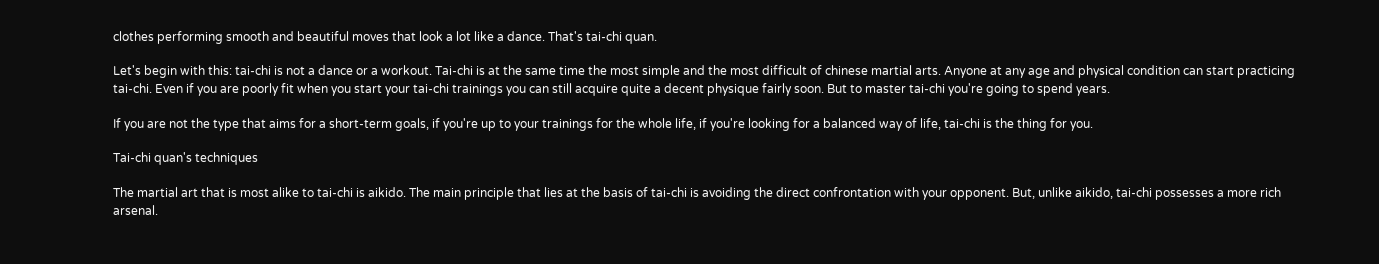clothes performing smooth and beautiful moves that look a lot like a dance. That's tai-chi quan.

Let's begin with this: tai-chi is not a dance or a workout. Tai-chi is at the same time the most simple and the most difficult of chinese martial arts. Anyone at any age and physical condition can start practicing tai-chi. Even if you are poorly fit when you start your tai-chi trainings you can still acquire quite a decent physique fairly soon. But to master tai-chi you're going to spend years.

If you are not the type that aims for a short-term goals, if you're up to your trainings for the whole life, if you're looking for a balanced way of life, tai-chi is the thing for you.

Tai-chi quan's techniques

The martial art that is most alike to tai-chi is aikido. The main principle that lies at the basis of tai-chi is avoiding the direct confrontation with your opponent. But, unlike aikido, tai-chi possesses a more rich arsenal.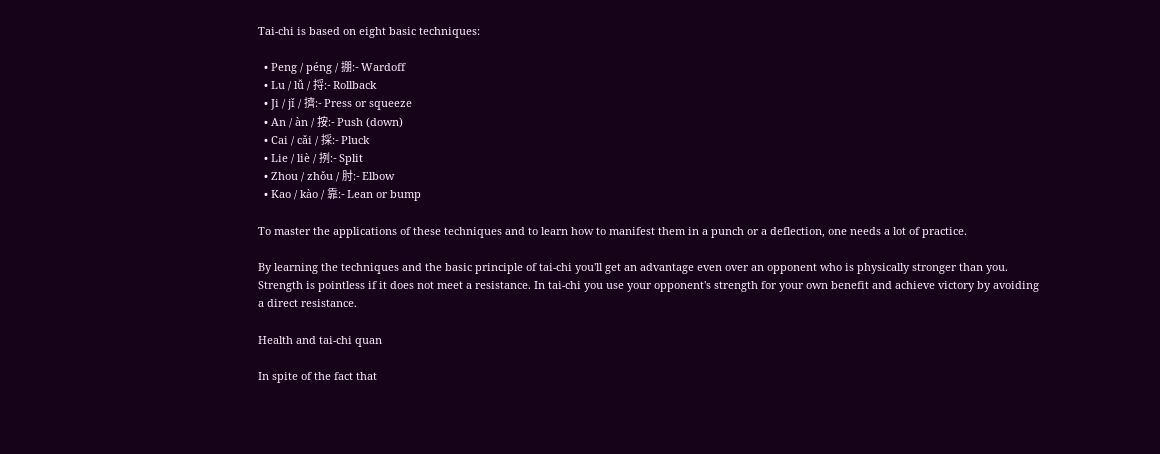Tai-chi is based on eight basic techniques:

  • Peng / péng / 掤:- Wardoff
  • Lu / lǚ / 捋:- Rollback
  • Ji / jǐ / 擠:- Press or squeeze
  • An / àn / 按:- Push (down)
  • Cai / cǎi / 採:- Pluck
  • Lie / liè / 挒:- Split
  • Zhou / zhǒu / 肘:- Elbow
  • Kao / kào / 靠:- Lean or bump

To master the applications of these techniques and to learn how to manifest them in a punch or a deflection, one needs a lot of practice.

By learning the techniques and the basic principle of tai-chi you'll get an advantage even over an opponent who is physically stronger than you. Strength is pointless if it does not meet a resistance. In tai-chi you use your opponent's strength for your own benefit and achieve victory by avoiding a direct resistance.

Health and tai-chi quan

In spite of the fact that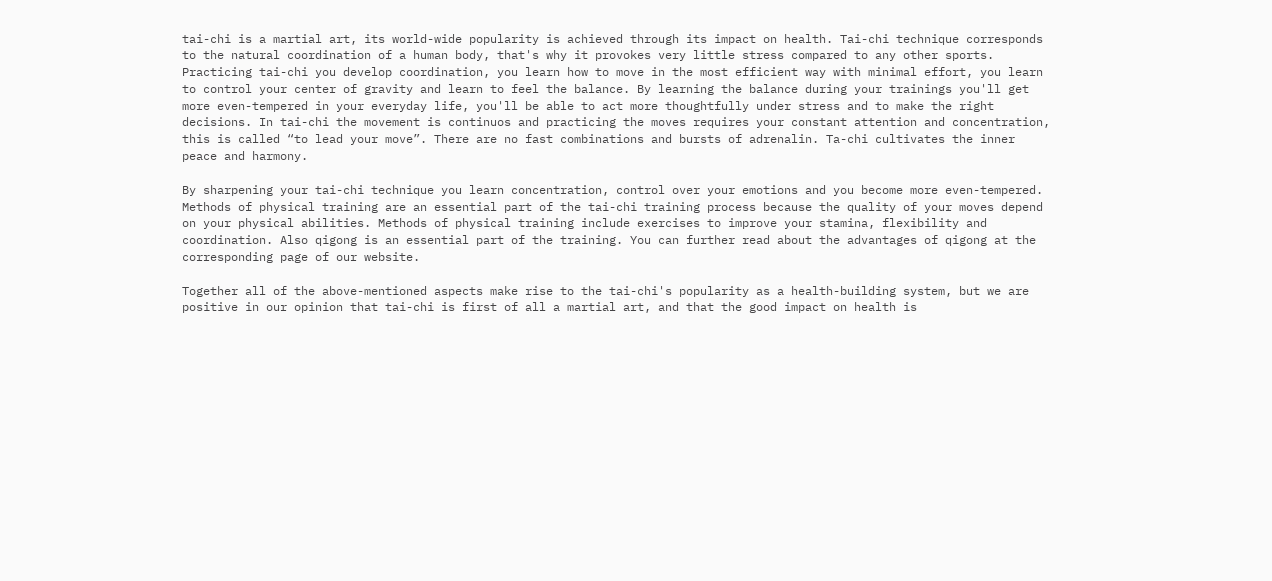tai-chi is a martial art, its world-wide popularity is achieved through its impact on health. Tai-chi technique corresponds to the natural coordination of a human body, that's why it provokes very little stress compared to any other sports. Practicing tai-chi you develop coordination, you learn how to move in the most efficient way with minimal effort, you learn to control your center of gravity and learn to feel the balance. By learning the balance during your trainings you'll get more even-tempered in your everyday life, you'll be able to act more thoughtfully under stress and to make the right decisions. In tai-chi the movement is continuos and practicing the moves requires your constant attention and concentration, this is called “to lead your move”. There are no fast combinations and bursts of adrenalin. Ta-chi cultivates the inner peace and harmony.

By sharpening your tai-chi technique you learn concentration, control over your emotions and you become more even-tempered. Methods of physical training are an essential part of the tai-chi training process because the quality of your moves depend on your physical abilities. Methods of physical training include exercises to improve your stamina, flexibility and coordination. Also qigong is an essential part of the training. You can further read about the advantages of qigong at the corresponding page of our website.

Together all of the above-mentioned aspects make rise to the tai-chi's popularity as a health-building system, but we are positive in our opinion that tai-chi is first of all a martial art, and that the good impact on health is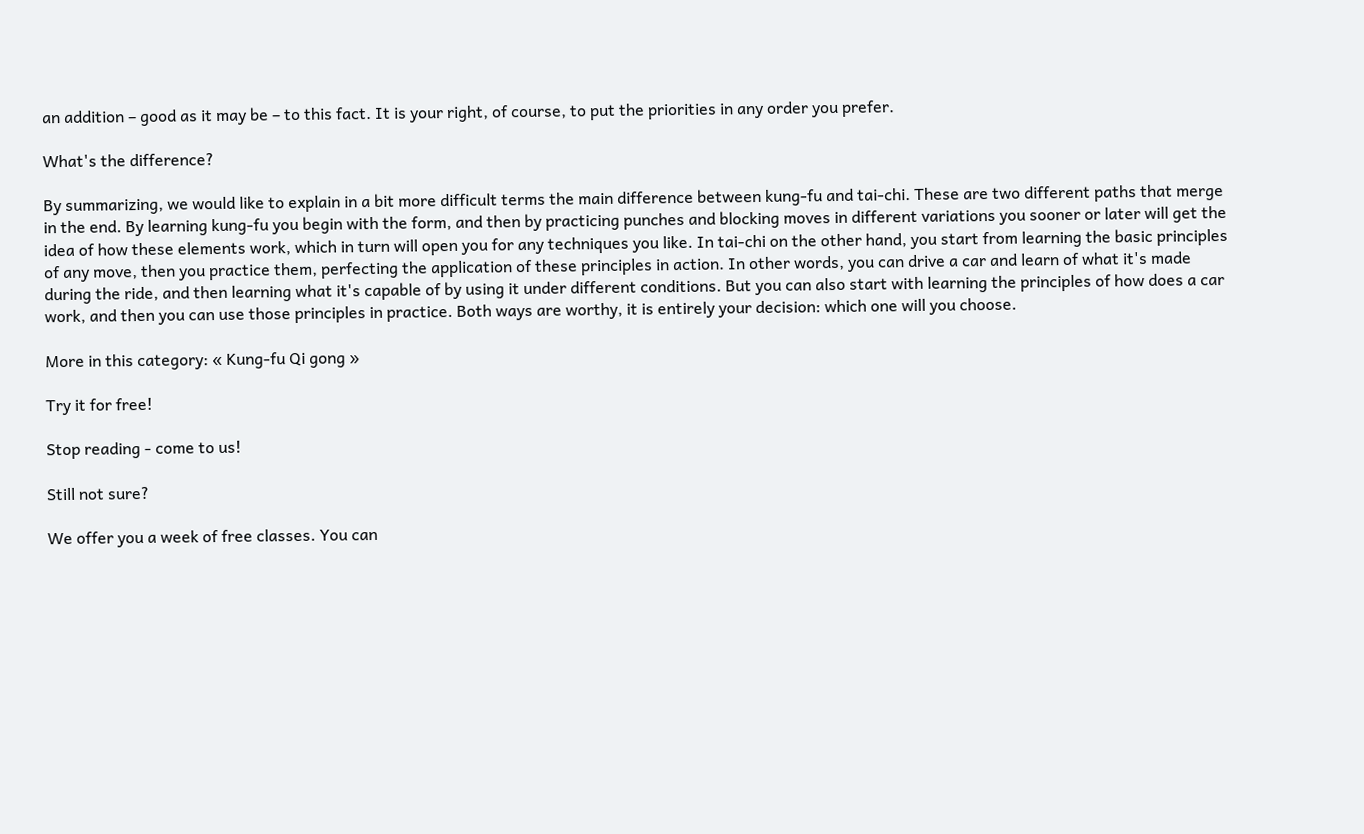an addition – good as it may be – to this fact. It is your right, of course, to put the priorities in any order you prefer.

What's the difference?

By summarizing, we would like to explain in a bit more difficult terms the main difference between kung-fu and tai-chi. These are two different paths that merge in the end. By learning kung-fu you begin with the form, and then by practicing punches and blocking moves in different variations you sooner or later will get the idea of how these elements work, which in turn will open you for any techniques you like. In tai-chi on the other hand, you start from learning the basic principles of any move, then you practice them, perfecting the application of these principles in action. In other words, you can drive a car and learn of what it's made during the ride, and then learning what it's capable of by using it under different conditions. But you can also start with learning the principles of how does a car work, and then you can use those principles in practice. Both ways are worthy, it is entirely your decision: which one will you choose.

More in this category: « Kung-fu Qi gong »

Try it for free!

Stop reading - come to us!

Still not sure?

We offer you a week of free classes. You can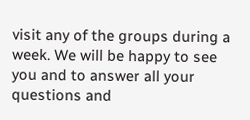visit any of the groups during a week. We will be happy to see you and to answer all your questions and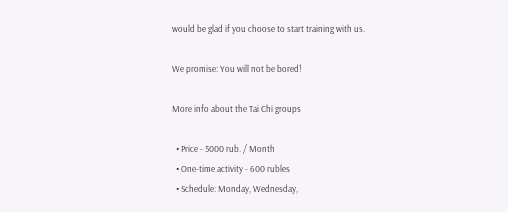would be glad if you choose to start training with us.

We promise: You will not be bored!

More info about the Tai Chi groups

  • Price - 5000 rub. / Month
  • One-time activity - 600 rubles
  • Schedule: Monday, Wednesday,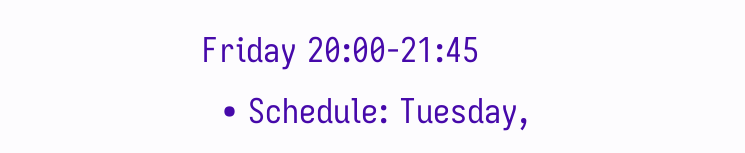Friday 20:00-21:45
  • Schedule: Tuesday,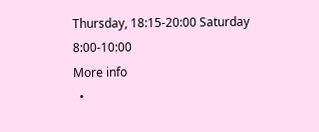Thursday, 18:15-20:00 Saturday 8:00-10:00
More info
  •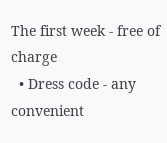The first week - free of charge
  • Dress code - any convenient